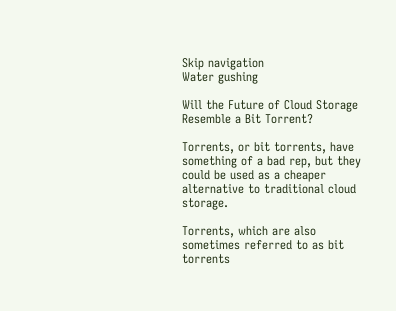Skip navigation
Water gushing

Will the Future of Cloud Storage Resemble a Bit Torrent?

Torrents, or bit torrents, have something of a bad rep, but they could be used as a cheaper alternative to traditional cloud storage.

Torrents, which are also sometimes referred to as bit torrents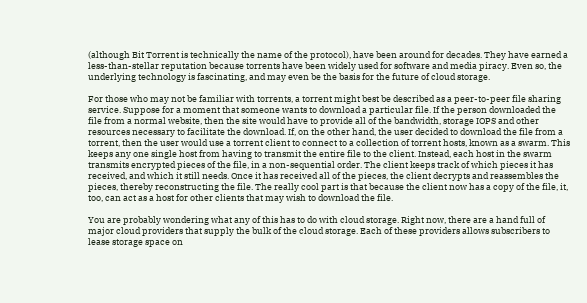(although Bit Torrent is technically the name of the protocol), have been around for decades. They have earned a less-than-stellar reputation because torrents have been widely used for software and media piracy. Even so, the underlying technology is fascinating, and may even be the basis for the future of cloud storage.

For those who may not be familiar with torrents, a torrent might best be described as a peer-to-peer file sharing service. Suppose for a moment that someone wants to download a particular file. If the person downloaded the file from a normal website, then the site would have to provide all of the bandwidth, storage IOPS and other resources necessary to facilitate the download. If, on the other hand, the user decided to download the file from a torrent, then the user would use a torrent client to connect to a collection of torrent hosts, known as a swarm. This keeps any one single host from having to transmit the entire file to the client. Instead, each host in the swarm transmits encrypted pieces of the file, in a non-sequential order. The client keeps track of which pieces it has received, and which it still needs. Once it has received all of the pieces, the client decrypts and reassembles the pieces, thereby reconstructing the file. The really cool part is that because the client now has a copy of the file, it, too, can act as a host for other clients that may wish to download the file.

You are probably wondering what any of this has to do with cloud storage. Right now, there are a hand full of major cloud providers that supply the bulk of the cloud storage. Each of these providers allows subscribers to lease storage space on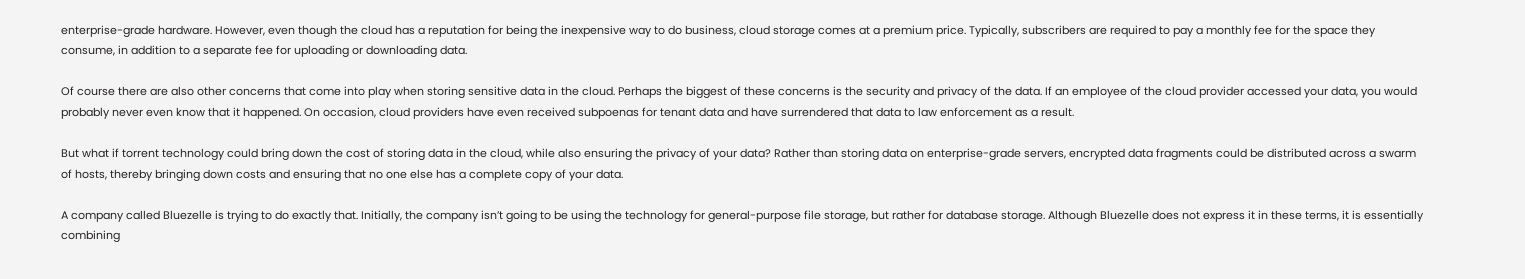enterprise-grade hardware. However, even though the cloud has a reputation for being the inexpensive way to do business, cloud storage comes at a premium price. Typically, subscribers are required to pay a monthly fee for the space they consume, in addition to a separate fee for uploading or downloading data.

Of course there are also other concerns that come into play when storing sensitive data in the cloud. Perhaps the biggest of these concerns is the security and privacy of the data. If an employee of the cloud provider accessed your data, you would probably never even know that it happened. On occasion, cloud providers have even received subpoenas for tenant data and have surrendered that data to law enforcement as a result.

But what if torrent technology could bring down the cost of storing data in the cloud, while also ensuring the privacy of your data? Rather than storing data on enterprise-grade servers, encrypted data fragments could be distributed across a swarm of hosts, thereby bringing down costs and ensuring that no one else has a complete copy of your data.

A company called Bluezelle is trying to do exactly that. Initially, the company isn’t going to be using the technology for general-purpose file storage, but rather for database storage. Although Bluezelle does not express it in these terms, it is essentially combining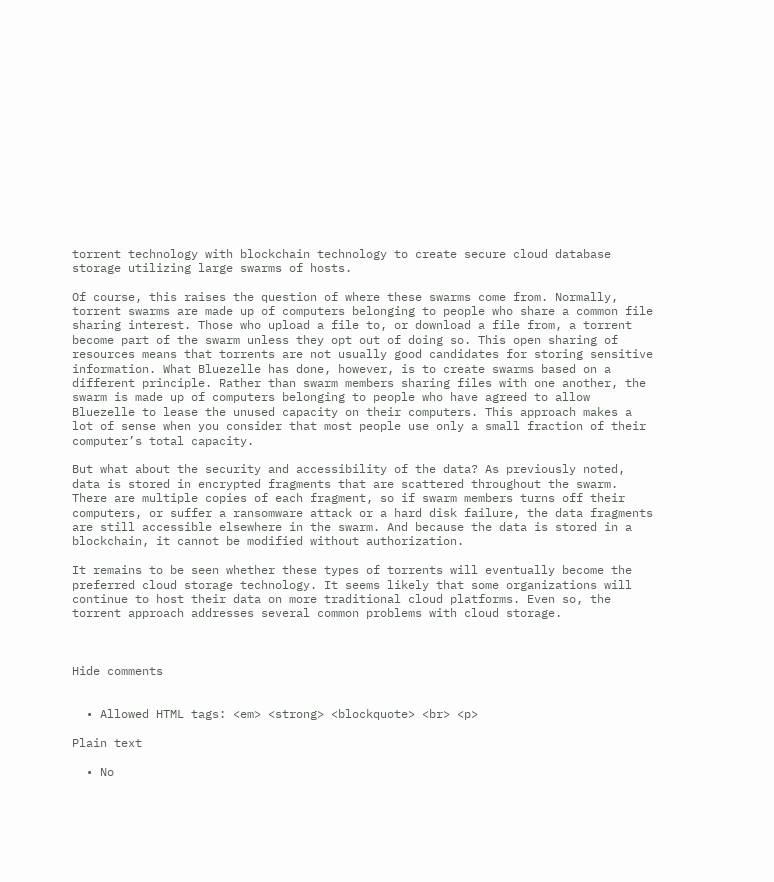torrent technology with blockchain technology to create secure cloud database storage utilizing large swarms of hosts.

Of course, this raises the question of where these swarms come from. Normally, torrent swarms are made up of computers belonging to people who share a common file sharing interest. Those who upload a file to, or download a file from, a torrent become part of the swarm unless they opt out of doing so. This open sharing of resources means that torrents are not usually good candidates for storing sensitive information. What Bluezelle has done, however, is to create swarms based on a different principle. Rather than swarm members sharing files with one another, the swarm is made up of computers belonging to people who have agreed to allow Bluezelle to lease the unused capacity on their computers. This approach makes a lot of sense when you consider that most people use only a small fraction of their computer’s total capacity.

But what about the security and accessibility of the data? As previously noted, data is stored in encrypted fragments that are scattered throughout the swarm. There are multiple copies of each fragment, so if swarm members turns off their computers, or suffer a ransomware attack or a hard disk failure, the data fragments are still accessible elsewhere in the swarm. And because the data is stored in a blockchain, it cannot be modified without authorization.

It remains to be seen whether these types of torrents will eventually become the preferred cloud storage technology. It seems likely that some organizations will continue to host their data on more traditional cloud platforms. Even so, the torrent approach addresses several common problems with cloud storage.



Hide comments


  • Allowed HTML tags: <em> <strong> <blockquote> <br> <p>

Plain text

  • No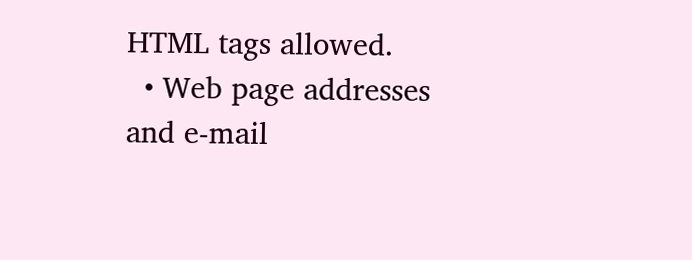HTML tags allowed.
  • Web page addresses and e-mail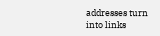addresses turn into links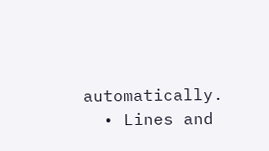automatically.
  • Lines and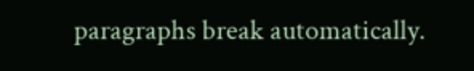paragraphs break automatically.